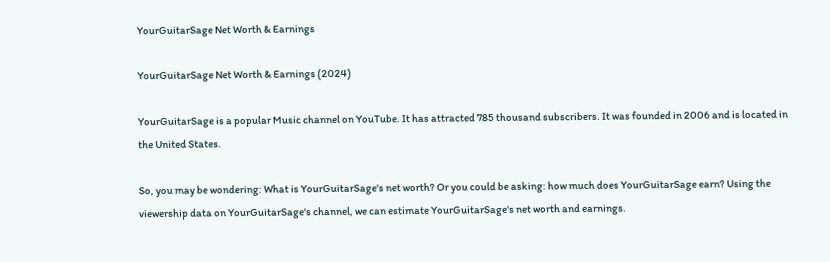YourGuitarSage Net Worth & Earnings

YourGuitarSage Net Worth & Earnings (2024)

YourGuitarSage is a popular Music channel on YouTube. It has attracted 785 thousand subscribers. It was founded in 2006 and is located in the United States.

So, you may be wondering: What is YourGuitarSage's net worth? Or you could be asking: how much does YourGuitarSage earn? Using the viewership data on YourGuitarSage's channel, we can estimate YourGuitarSage's net worth and earnings.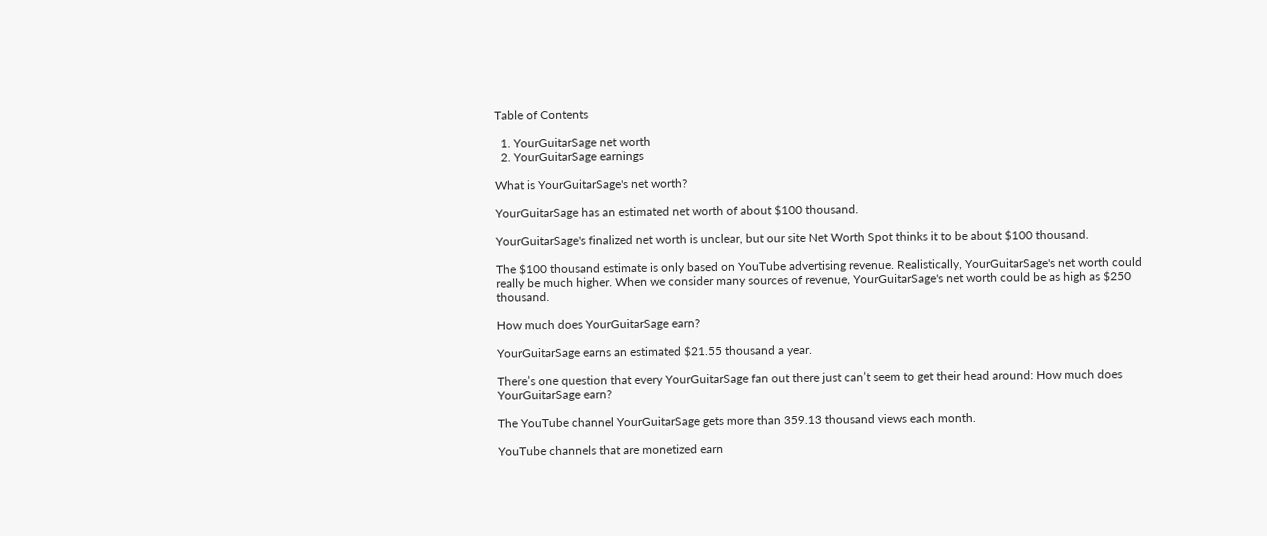Table of Contents

  1. YourGuitarSage net worth
  2. YourGuitarSage earnings

What is YourGuitarSage's net worth?

YourGuitarSage has an estimated net worth of about $100 thousand.

YourGuitarSage's finalized net worth is unclear, but our site Net Worth Spot thinks it to be about $100 thousand.

The $100 thousand estimate is only based on YouTube advertising revenue. Realistically, YourGuitarSage's net worth could really be much higher. When we consider many sources of revenue, YourGuitarSage's net worth could be as high as $250 thousand.

How much does YourGuitarSage earn?

YourGuitarSage earns an estimated $21.55 thousand a year.

There’s one question that every YourGuitarSage fan out there just can’t seem to get their head around: How much does YourGuitarSage earn?

The YouTube channel YourGuitarSage gets more than 359.13 thousand views each month.

YouTube channels that are monetized earn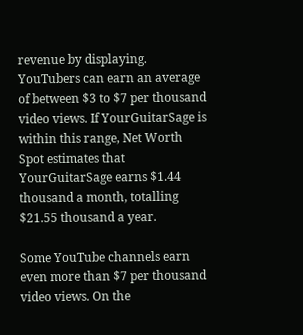revenue by displaying. YouTubers can earn an average of between $3 to $7 per thousand video views. If YourGuitarSage is within this range, Net Worth Spot estimates that YourGuitarSage earns $1.44 thousand a month, totalling $21.55 thousand a year.

Some YouTube channels earn even more than $7 per thousand video views. On the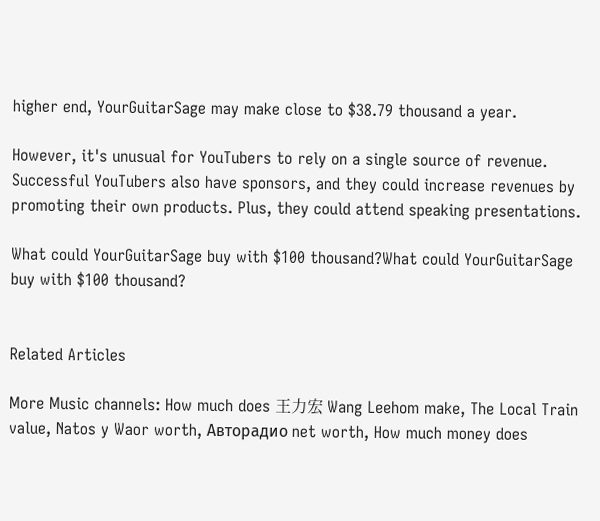higher end, YourGuitarSage may make close to $38.79 thousand a year.

However, it's unusual for YouTubers to rely on a single source of revenue. Successful YouTubers also have sponsors, and they could increase revenues by promoting their own products. Plus, they could attend speaking presentations.

What could YourGuitarSage buy with $100 thousand?What could YourGuitarSage buy with $100 thousand?


Related Articles

More Music channels: How much does 王力宏 Wang Leehom make, The Local Train value, Natos y Waor worth, Авторадио net worth, How much money does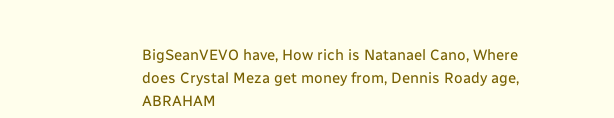BigSeanVEVO have, How rich is Natanael Cano, Where does Crystal Meza get money from, Dennis Roady age, ABRAHAM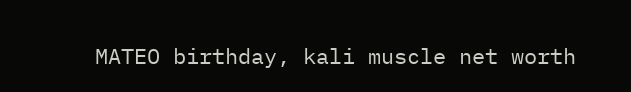MATEO birthday, kali muscle net worth